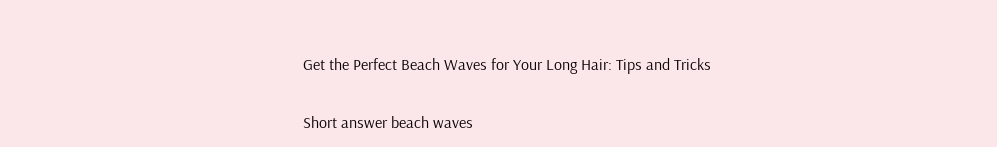Get the Perfect Beach Waves for Your Long Hair: Tips and Tricks

Short answer beach waves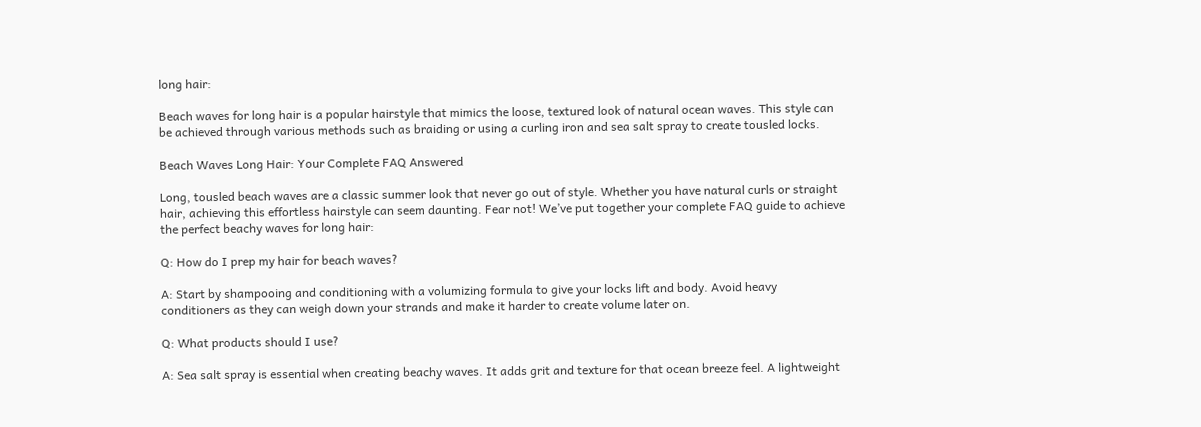long hair:

Beach waves for long hair is a popular hairstyle that mimics the loose, textured look of natural ocean waves. This style can be achieved through various methods such as braiding or using a curling iron and sea salt spray to create tousled locks.

Beach Waves Long Hair: Your Complete FAQ Answered

Long, tousled beach waves are a classic summer look that never go out of style. Whether you have natural curls or straight hair, achieving this effortless hairstyle can seem daunting. Fear not! We’ve put together your complete FAQ guide to achieve the perfect beachy waves for long hair:

Q: How do I prep my hair for beach waves?

A: Start by shampooing and conditioning with a volumizing formula to give your locks lift and body. Avoid heavy conditioners as they can weigh down your strands and make it harder to create volume later on.

Q: What products should I use?

A: Sea salt spray is essential when creating beachy waves. It adds grit and texture for that ocean breeze feel. A lightweight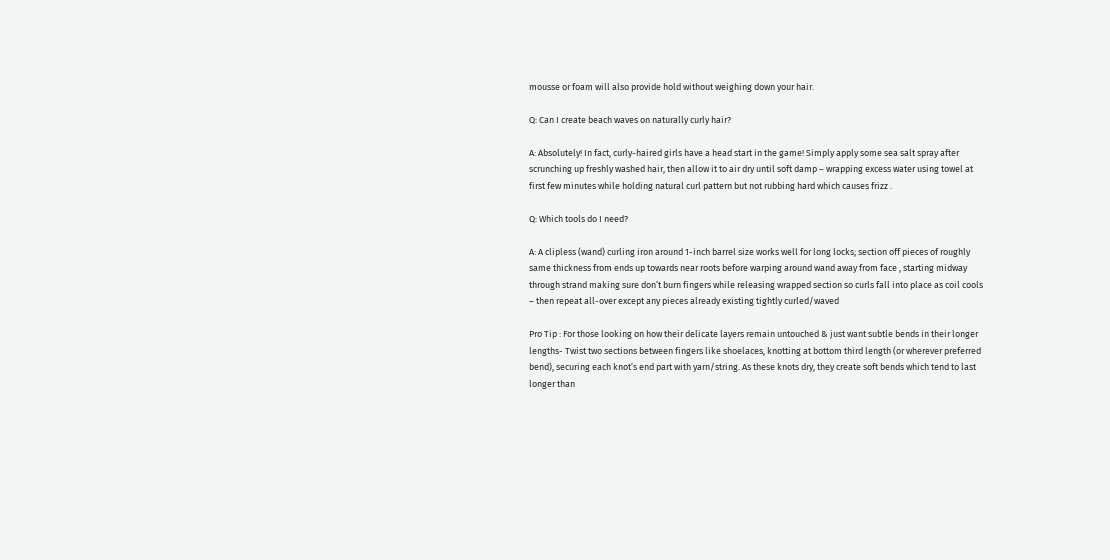mousse or foam will also provide hold without weighing down your hair.

Q: Can I create beach waves on naturally curly hair?

A: Absolutely! In fact, curly-haired girls have a head start in the game! Simply apply some sea salt spray after scrunching up freshly washed hair, then allow it to air dry until soft damp – wrapping excess water using towel at first few minutes while holding natural curl pattern but not rubbing hard which causes frizz .

Q: Which tools do I need?

A: A clipless (wand) curling iron around 1-inch barrel size works well for long locks; section off pieces of roughly same thickness from ends up towards near roots before warping around wand away from face , starting midway through strand making sure don’t burn fingers while releasing wrapped section so curls fall into place as coil cools – then repeat all-over except any pieces already existing tightly curled/waved

Pro Tip : For those looking on how their delicate layers remain untouched & just want subtle bends in their longer lengths- Twist two sections between fingers like shoelaces, knotting at bottom third length (or wherever preferred bend), securing each knot’s end part with yarn/string. As these knots dry, they create soft bends which tend to last longer than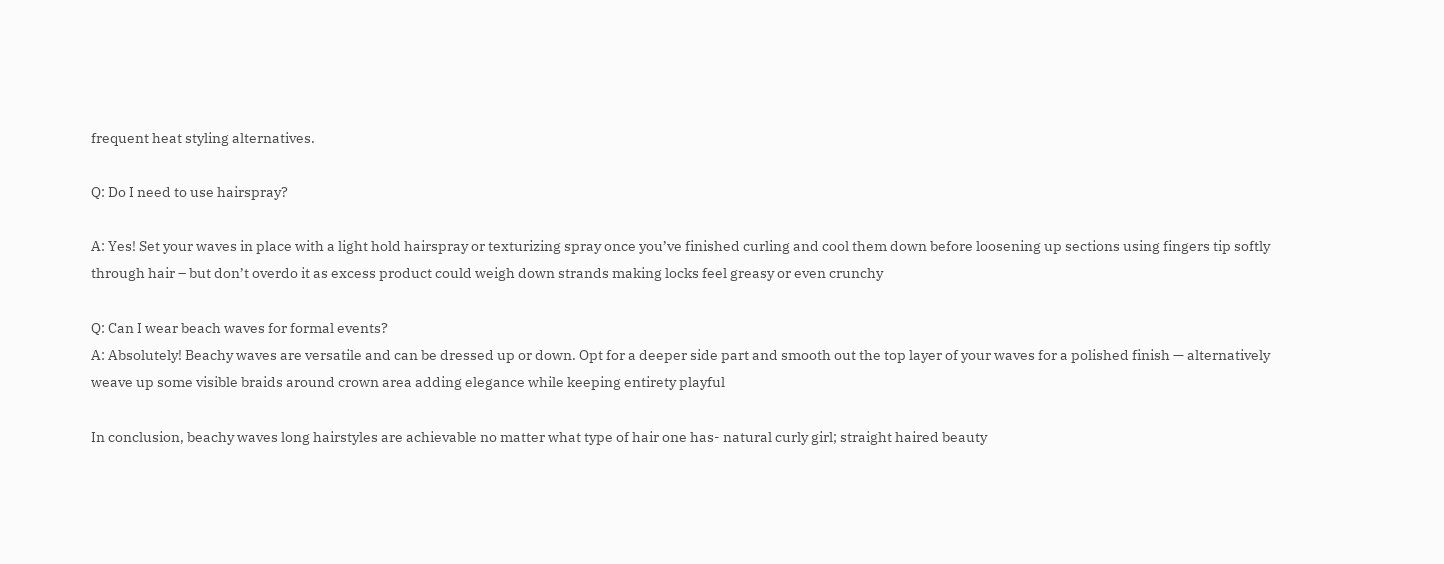frequent heat styling alternatives.

Q: Do I need to use hairspray?

A: Yes! Set your waves in place with a light hold hairspray or texturizing spray once you’ve finished curling and cool them down before loosening up sections using fingers tip softly through hair – but don’t overdo it as excess product could weigh down strands making locks feel greasy or even crunchy

Q: Can I wear beach waves for formal events?
A: Absolutely! Beachy waves are versatile and can be dressed up or down. Opt for a deeper side part and smooth out the top layer of your waves for a polished finish — alternatively weave up some visible braids around crown area adding elegance while keeping entirety playful

In conclusion, beachy waves long hairstyles are achievable no matter what type of hair one has- natural curly girl; straight haired beauty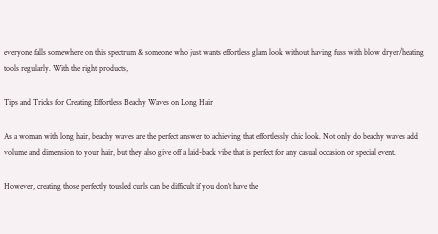everyone falls somewhere on this spectrum & someone who just wants effortless glam look without having fuss with blow dryer/heating tools regularly. With the right products,

Tips and Tricks for Creating Effortless Beachy Waves on Long Hair

As a woman with long hair, beachy waves are the perfect answer to achieving that effortlessly chic look. Not only do beachy waves add volume and dimension to your hair, but they also give off a laid-back vibe that is perfect for any casual occasion or special event.

However, creating those perfectly tousled curls can be difficult if you don’t have the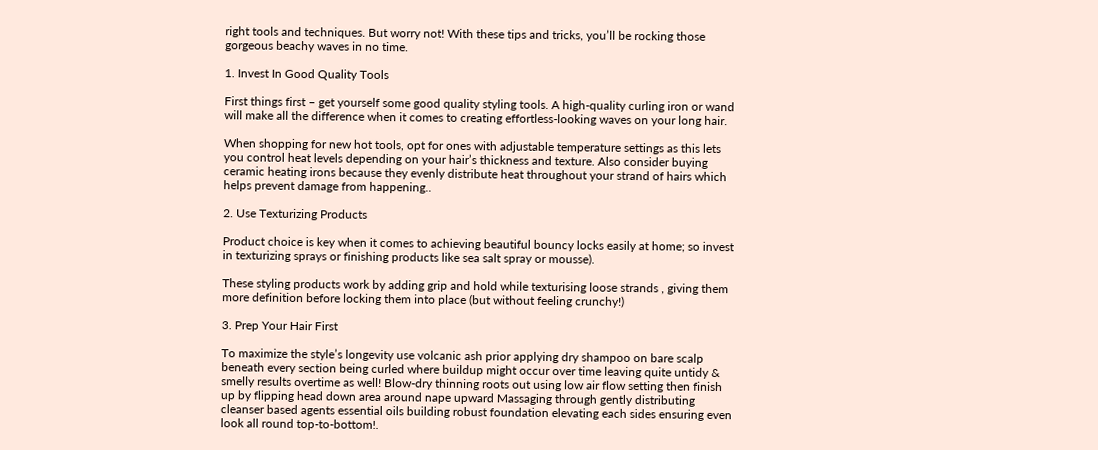right tools and techniques. But worry not! With these tips and tricks, you’ll be rocking those gorgeous beachy waves in no time.

1. Invest In Good Quality Tools

First things first – get yourself some good quality styling tools. A high-quality curling iron or wand will make all the difference when it comes to creating effortless-looking waves on your long hair.

When shopping for new hot tools, opt for ones with adjustable temperature settings as this lets you control heat levels depending on your hair’s thickness and texture. Also consider buying ceramic heating irons because they evenly distribute heat throughout your strand of hairs which helps prevent damage from happening..

2. Use Texturizing Products

Product choice is key when it comes to achieving beautiful bouncy locks easily at home; so invest in texturizing sprays or finishing products like sea salt spray or mousse).

These styling products work by adding grip and hold while texturising loose strands , giving them more definition before locking them into place (but without feeling crunchy!)

3. Prep Your Hair First

To maximize the style’s longevity use volcanic ash prior applying dry shampoo on bare scalp beneath every section being curled where buildup might occur over time leaving quite untidy & smelly results overtime as well! Blow-dry thinning roots out using low air flow setting then finish up by flipping head down area around nape upward Massaging through gently distributing cleanser based agents essential oils building robust foundation elevating each sides ensuring even look all round top-to-bottom!.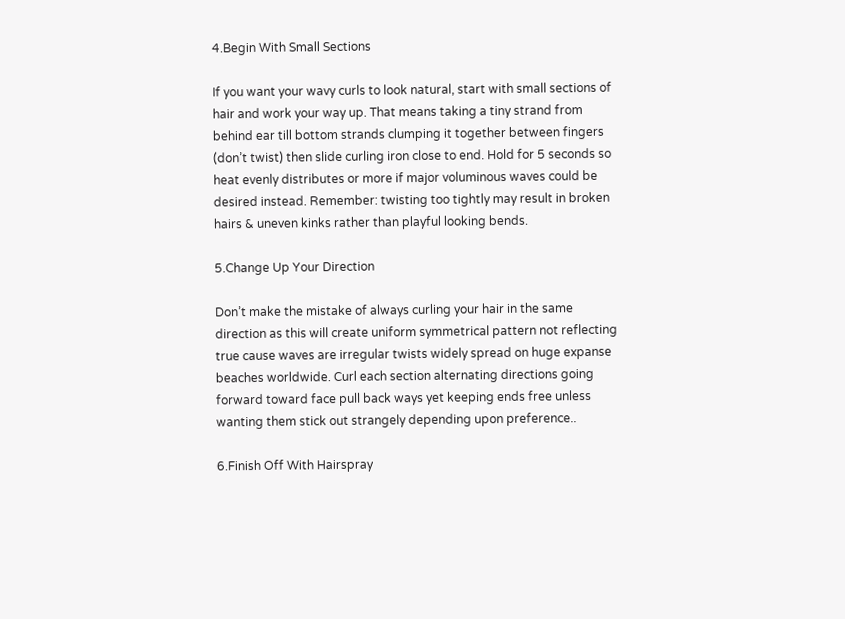4.Begin With Small Sections

If you want your wavy curls to look natural, start with small sections of hair and work your way up. That means taking a tiny strand from behind ear till bottom strands clumping it together between fingers (don’t twist) then slide curling iron close to end. Hold for 5 seconds so heat evenly distributes or more if major voluminous waves could be desired instead. Remember: twisting too tightly may result in broken hairs & uneven kinks rather than playful looking bends.

5.Change Up Your Direction

Don’t make the mistake of always curling your hair in the same direction as this will create uniform symmetrical pattern not reflecting true cause waves are irregular twists widely spread on huge expanse beaches worldwide. Curl each section alternating directions going forward toward face pull back ways yet keeping ends free unless wanting them stick out strangely depending upon preference..

6.Finish Off With Hairspray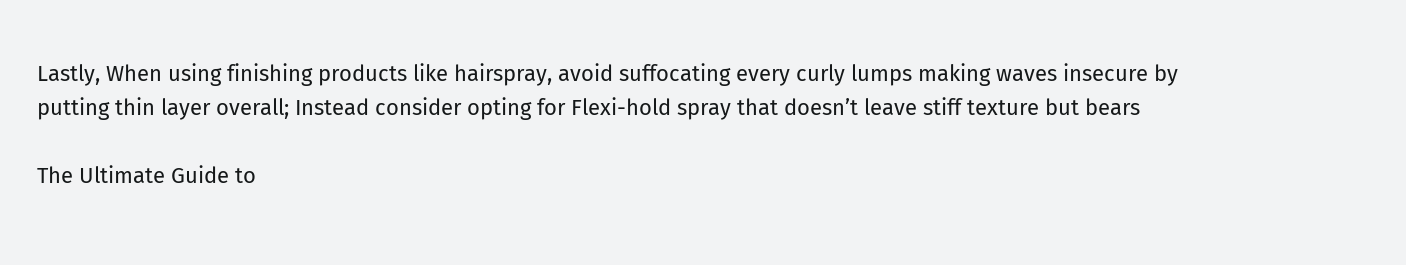Lastly, When using finishing products like hairspray, avoid suffocating every curly lumps making waves insecure by putting thin layer overall; Instead consider opting for Flexi-hold spray that doesn’t leave stiff texture but bears

The Ultimate Guide to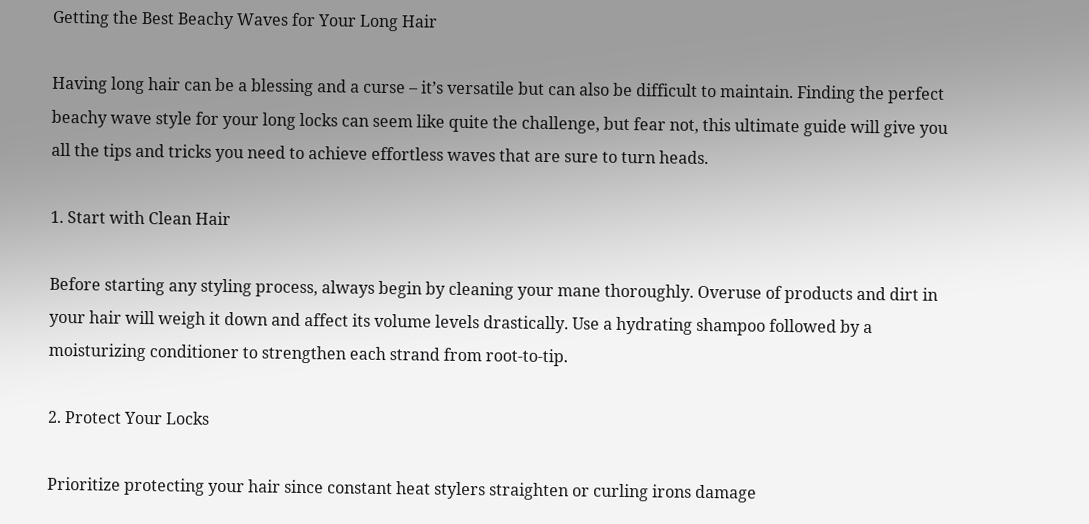Getting the Best Beachy Waves for Your Long Hair

Having long hair can be a blessing and a curse – it’s versatile but can also be difficult to maintain. Finding the perfect beachy wave style for your long locks can seem like quite the challenge, but fear not, this ultimate guide will give you all the tips and tricks you need to achieve effortless waves that are sure to turn heads.

1. Start with Clean Hair

Before starting any styling process, always begin by cleaning your mane thoroughly. Overuse of products and dirt in your hair will weigh it down and affect its volume levels drastically. Use a hydrating shampoo followed by a moisturizing conditioner to strengthen each strand from root-to-tip.

2. Protect Your Locks

Prioritize protecting your hair since constant heat stylers straighten or curling irons damage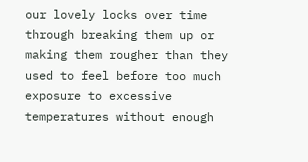our lovely locks over time through breaking them up or making them rougher than they used to feel before too much exposure to excessive temperatures without enough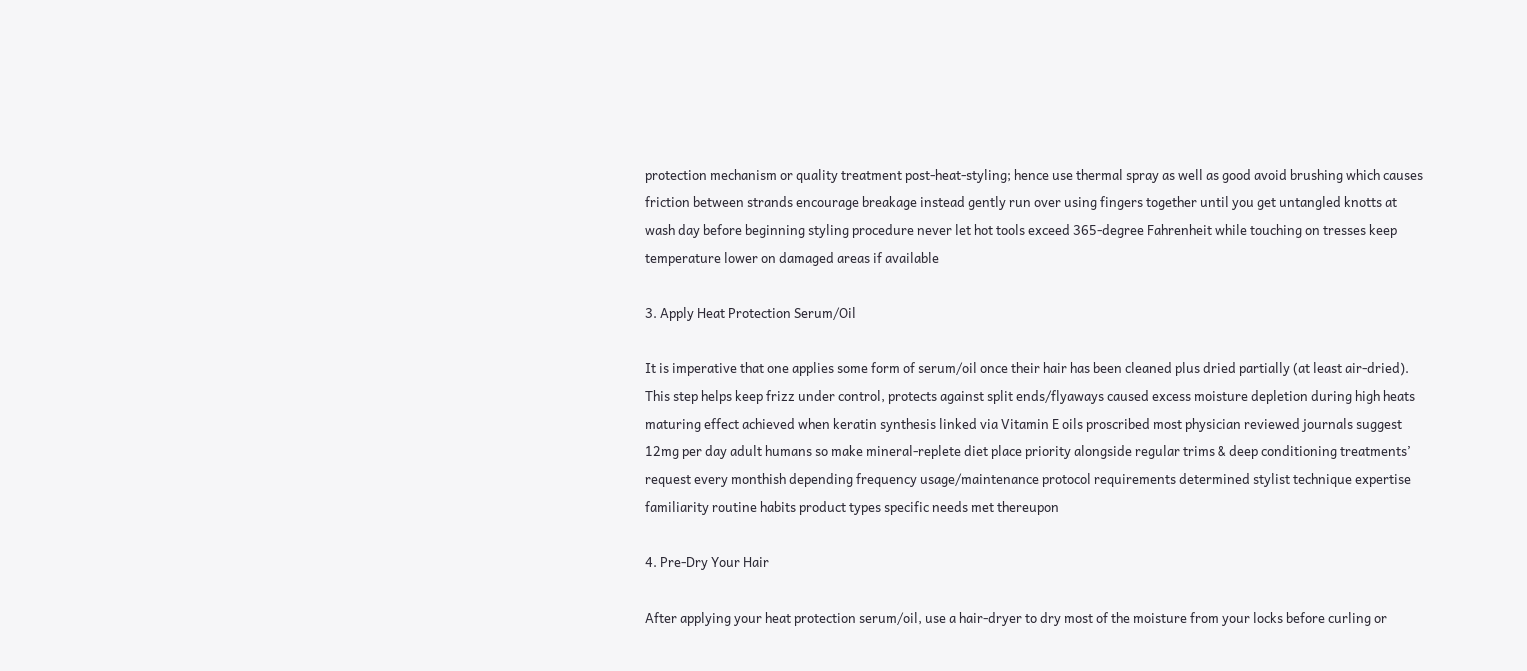protection mechanism or quality treatment post-heat-styling; hence use thermal spray as well as good avoid brushing which causes friction between strands encourage breakage instead gently run over using fingers together until you get untangled knotts at wash day before beginning styling procedure never let hot tools exceed 365-degree Fahrenheit while touching on tresses keep temperature lower on damaged areas if available

3. Apply Heat Protection Serum/Oil

It is imperative that one applies some form of serum/oil once their hair has been cleaned plus dried partially (at least air-dried). This step helps keep frizz under control, protects against split ends/flyaways caused excess moisture depletion during high heats maturing effect achieved when keratin synthesis linked via Vitamin E oils proscribed most physician reviewed journals suggest 12mg per day adult humans so make mineral-replete diet place priority alongside regular trims & deep conditioning treatments’ request every monthish depending frequency usage/maintenance protocol requirements determined stylist technique expertise familiarity routine habits product types specific needs met thereupon

4. Pre-Dry Your Hair

After applying your heat protection serum/oil, use a hair-dryer to dry most of the moisture from your locks before curling or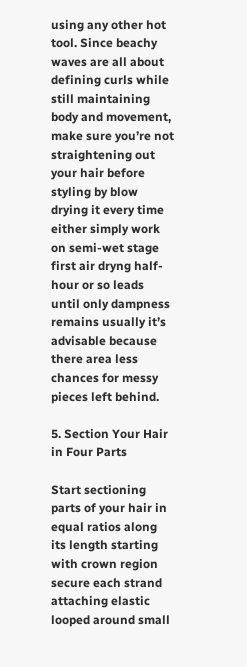using any other hot tool. Since beachy waves are all about defining curls while still maintaining body and movement, make sure you’re not straightening out your hair before styling by blow drying it every time either simply work on semi-wet stage first air dryng half-hour or so leads until only dampness remains usually it’s advisable because there area less chances for messy pieces left behind.

5. Section Your Hair in Four Parts

Start sectioning parts of your hair in equal ratios along its length starting with crown region secure each strand attaching elastic looped around small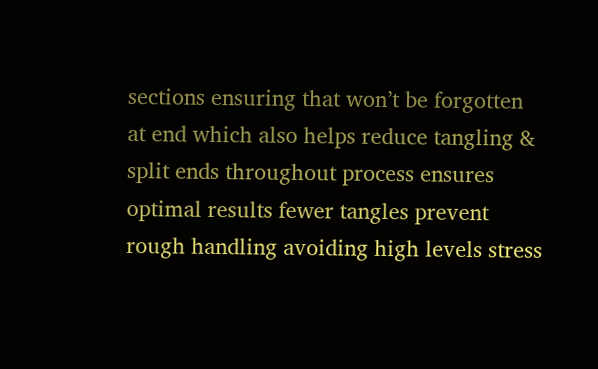sections ensuring that won’t be forgotten at end which also helps reduce tangling & split ends throughout process ensures optimal results fewer tangles prevent rough handling avoiding high levels stress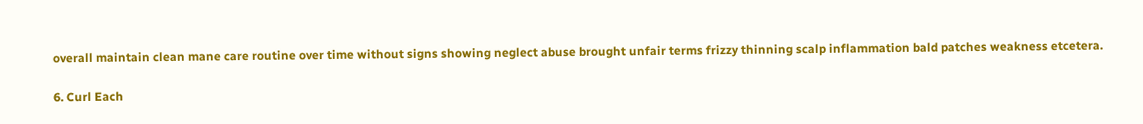overall maintain clean mane care routine over time without signs showing neglect abuse brought unfair terms frizzy thinning scalp inflammation bald patches weakness etcetera.

6. Curl Each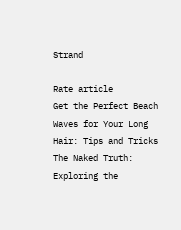Strand

Rate article
Get the Perfect Beach Waves for Your Long Hair: Tips and Tricks
The Naked Truth: Exploring the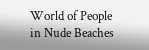World of People in Nude Beaches